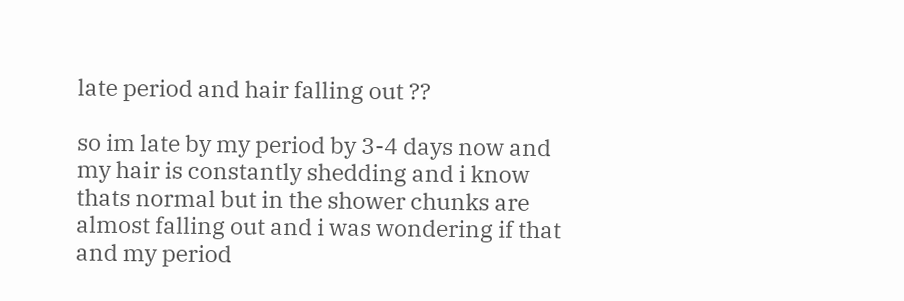late period and hair falling out ??

so im late by my period by 3-4 days now and my hair is constantly shedding and i know thats normal but in the shower chunks are almost falling out and i was wondering if that and my period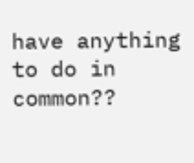have anything to do in common??